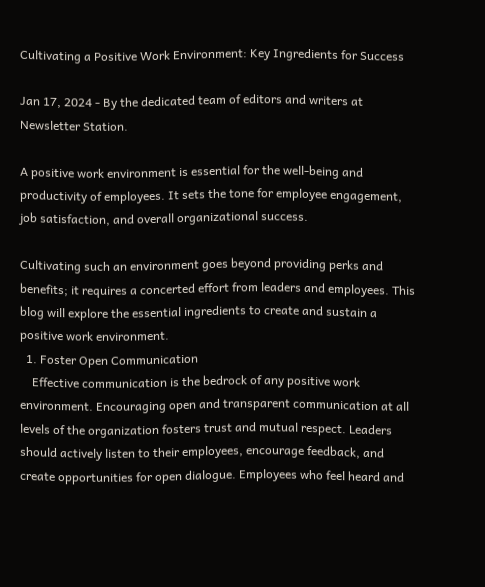Cultivating a Positive Work Environment: Key Ingredients for Success

Jan 17, 2024 - By the dedicated team of editors and writers at Newsletter Station.

A positive work environment is essential for the well-being and productivity of employees. It sets the tone for employee engagement, job satisfaction, and overall organizational success.

Cultivating such an environment goes beyond providing perks and benefits; it requires a concerted effort from leaders and employees. This blog will explore the essential ingredients to create and sustain a positive work environment.
  1. Foster Open Communication
    Effective communication is the bedrock of any positive work environment. Encouraging open and transparent communication at all levels of the organization fosters trust and mutual respect. Leaders should actively listen to their employees, encourage feedback, and create opportunities for open dialogue. Employees who feel heard and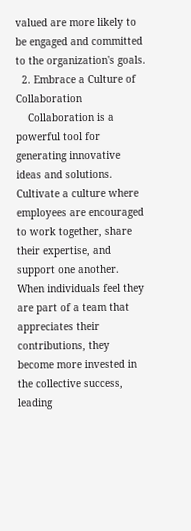valued are more likely to be engaged and committed to the organization's goals.
  2. Embrace a Culture of Collaboration
    Collaboration is a powerful tool for generating innovative ideas and solutions. Cultivate a culture where employees are encouraged to work together, share their expertise, and support one another. When individuals feel they are part of a team that appreciates their contributions, they become more invested in the collective success, leading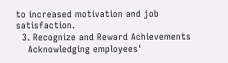to increased motivation and job satisfaction.
  3. Recognize and Reward Achievements
    Acknowledging employees'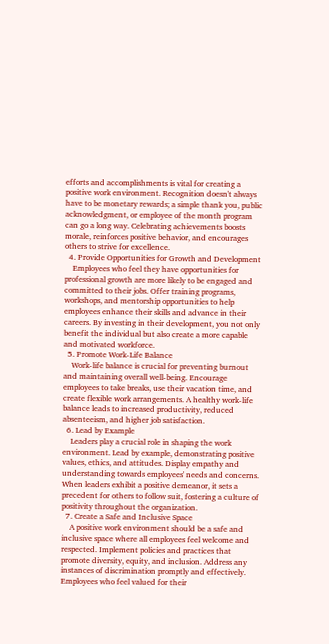efforts and accomplishments is vital for creating a positive work environment. Recognition doesn't always have to be monetary rewards; a simple thank you, public acknowledgment, or employee of the month program can go a long way. Celebrating achievements boosts morale, reinforces positive behavior, and encourages others to strive for excellence.
  4. Provide Opportunities for Growth and Development
    Employees who feel they have opportunities for professional growth are more likely to be engaged and committed to their jobs. Offer training programs, workshops, and mentorship opportunities to help employees enhance their skills and advance in their careers. By investing in their development, you not only benefit the individual but also create a more capable and motivated workforce.
  5. Promote Work-Life Balance
    Work-life balance is crucial for preventing burnout and maintaining overall well-being. Encourage employees to take breaks, use their vacation time, and create flexible work arrangements. A healthy work-life balance leads to increased productivity, reduced absenteeism, and higher job satisfaction.
  6. Lead by Example
    Leaders play a crucial role in shaping the work environment. Lead by example, demonstrating positive values, ethics, and attitudes. Display empathy and understanding towards employees' needs and concerns. When leaders exhibit a positive demeanor, it sets a precedent for others to follow suit, fostering a culture of positivity throughout the organization.
  7. Create a Safe and Inclusive Space
    A positive work environment should be a safe and inclusive space where all employees feel welcome and respected. Implement policies and practices that promote diversity, equity, and inclusion. Address any instances of discrimination promptly and effectively. Employees who feel valued for their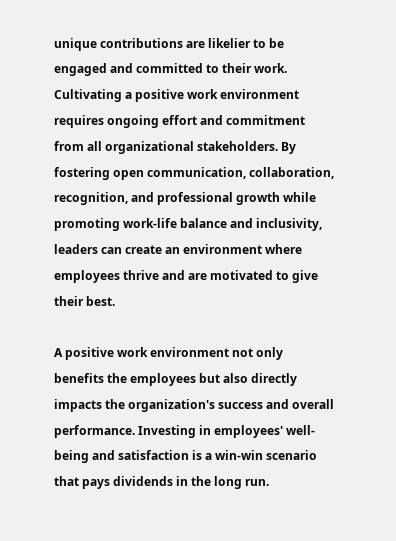unique contributions are likelier to be engaged and committed to their work.
Cultivating a positive work environment requires ongoing effort and commitment from all organizational stakeholders. By fostering open communication, collaboration, recognition, and professional growth while promoting work-life balance and inclusivity, leaders can create an environment where employees thrive and are motivated to give their best.

A positive work environment not only benefits the employees but also directly impacts the organization's success and overall performance. Investing in employees' well-being and satisfaction is a win-win scenario that pays dividends in the long run.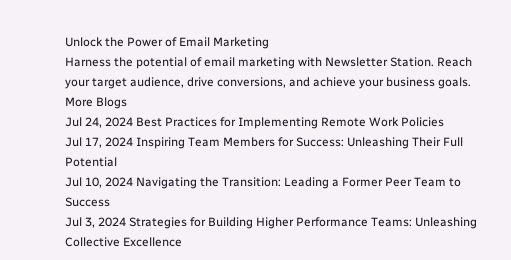Unlock the Power of Email Marketing
Harness the potential of email marketing with Newsletter Station. Reach your target audience, drive conversions, and achieve your business goals.
More Blogs
Jul 24, 2024 Best Practices for Implementing Remote Work Policies
Jul 17, 2024 Inspiring Team Members for Success: Unleashing Their Full Potential
Jul 10, 2024 Navigating the Transition: Leading a Former Peer Team to Success
Jul 3, 2024 Strategies for Building Higher Performance Teams: Unleashing Collective Excellence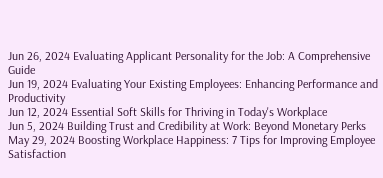Jun 26, 2024 Evaluating Applicant Personality for the Job: A Comprehensive Guide
Jun 19, 2024 Evaluating Your Existing Employees: Enhancing Performance and Productivity
Jun 12, 2024 Essential Soft Skills for Thriving in Today's Workplace
Jun 5, 2024 Building Trust and Credibility at Work: Beyond Monetary Perks
May 29, 2024 Boosting Workplace Happiness: 7 Tips for Improving Employee Satisfaction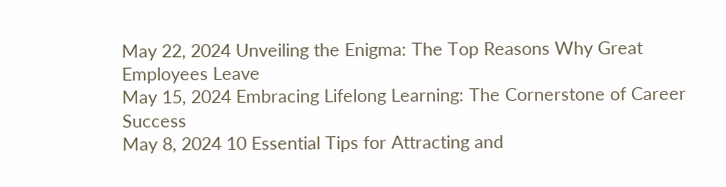May 22, 2024 Unveiling the Enigma: The Top Reasons Why Great Employees Leave
May 15, 2024 Embracing Lifelong Learning: The Cornerstone of Career Success
May 8, 2024 10 Essential Tips for Attracting and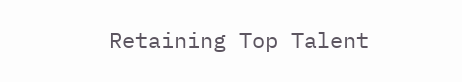Retaining Top Talent